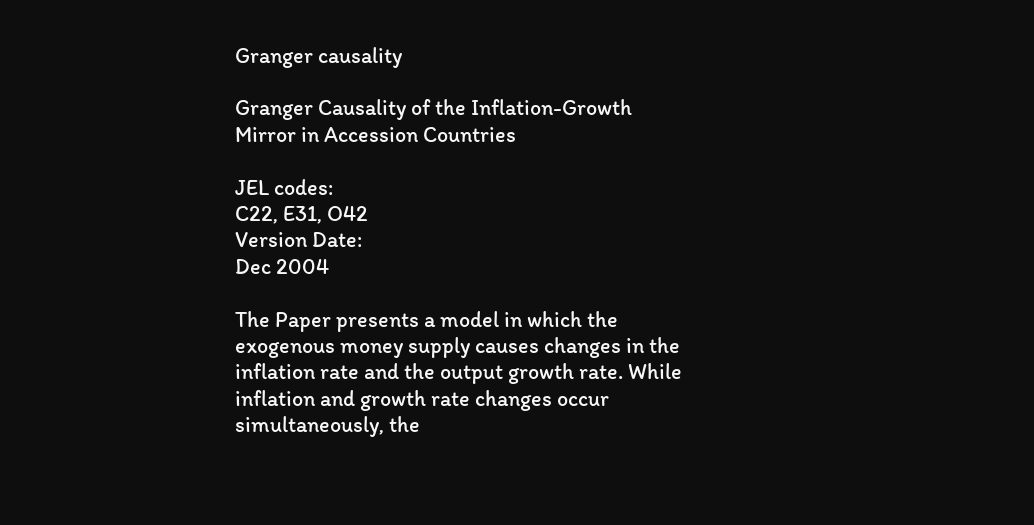Granger causality

Granger Causality of the Inflation-Growth Mirror in Accession Countries

JEL codes:
C22, E31, O42
Version Date:
Dec 2004

The Paper presents a model in which the exogenous money supply causes changes in the inflation rate and the output growth rate. While inflation and growth rate changes occur simultaneously, the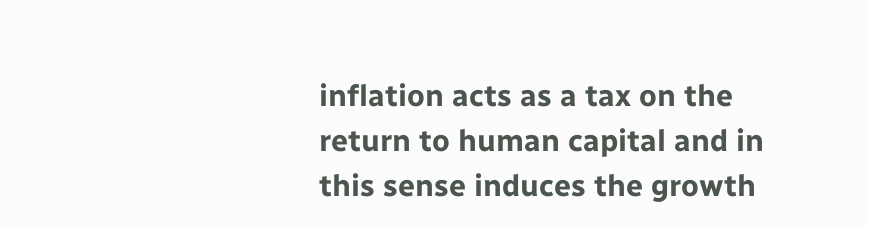inflation acts as a tax on the return to human capital and in this sense induces the growth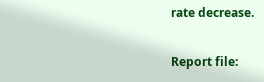rate decrease.

Report file: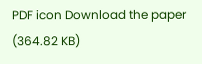PDF icon Download the paper (364.82 KB)